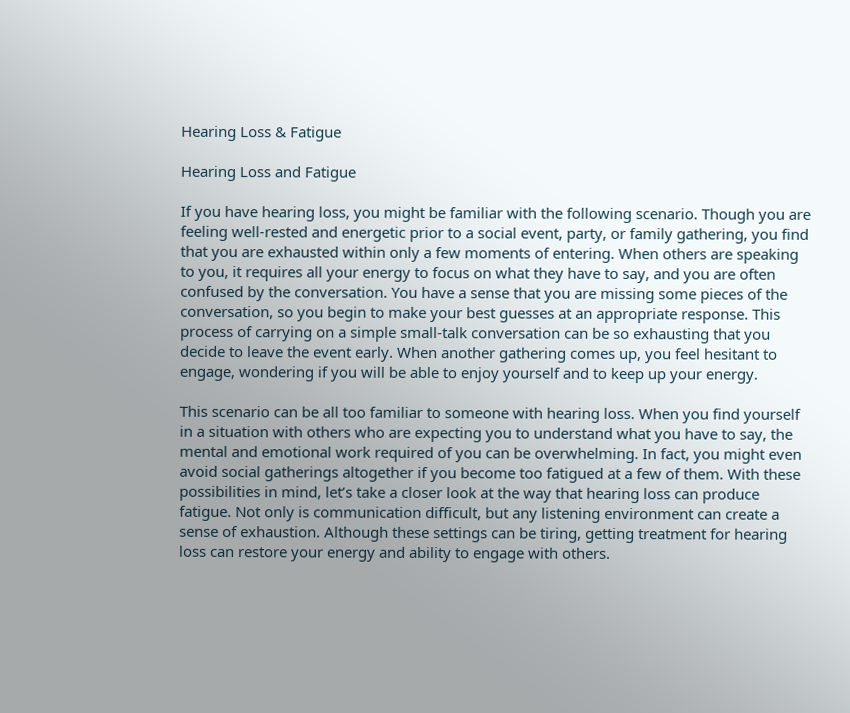Hearing Loss & Fatigue

Hearing Loss and Fatigue

If you have hearing loss, you might be familiar with the following scenario. Though you are feeling well-rested and energetic prior to a social event, party, or family gathering, you find that you are exhausted within only a few moments of entering. When others are speaking to you, it requires all your energy to focus on what they have to say, and you are often confused by the conversation. You have a sense that you are missing some pieces of the conversation, so you begin to make your best guesses at an appropriate response. This process of carrying on a simple small-talk conversation can be so exhausting that you decide to leave the event early. When another gathering comes up, you feel hesitant to engage, wondering if you will be able to enjoy yourself and to keep up your energy.

This scenario can be all too familiar to someone with hearing loss. When you find yourself in a situation with others who are expecting you to understand what you have to say, the mental and emotional work required of you can be overwhelming. In fact, you might even avoid social gatherings altogether if you become too fatigued at a few of them. With these possibilities in mind, let’s take a closer look at the way that hearing loss can produce fatigue. Not only is communication difficult, but any listening environment can create a sense of exhaustion. Although these settings can be tiring, getting treatment for hearing loss can restore your energy and ability to engage with others.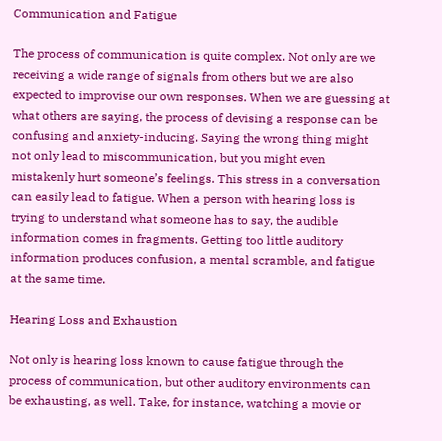Communication and Fatigue

The process of communication is quite complex. Not only are we receiving a wide range of signals from others but we are also expected to improvise our own responses. When we are guessing at what others are saying, the process of devising a response can be confusing and anxiety-inducing. Saying the wrong thing might not only lead to miscommunication, but you might even mistakenly hurt someone’s feelings. This stress in a conversation can easily lead to fatigue. When a person with hearing loss is trying to understand what someone has to say, the audible information comes in fragments. Getting too little auditory information produces confusion, a mental scramble, and fatigue at the same time.

Hearing Loss and Exhaustion

Not only is hearing loss known to cause fatigue through the process of communication, but other auditory environments can be exhausting, as well. Take, for instance, watching a movie or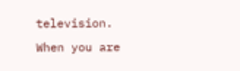television. When you are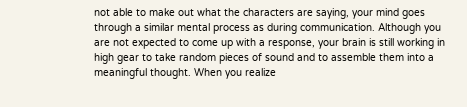not able to make out what the characters are saying, your mind goes through a similar mental process as during communication. Although you are not expected to come up with a response, your brain is still working in high gear to take random pieces of sound and to assemble them into a meaningful thought. When you realize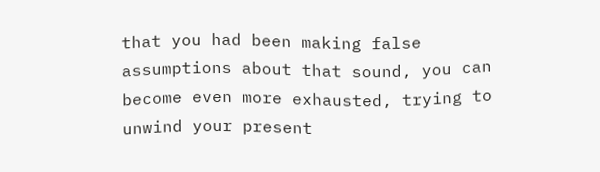that you had been making false assumptions about that sound, you can become even more exhausted, trying to unwind your present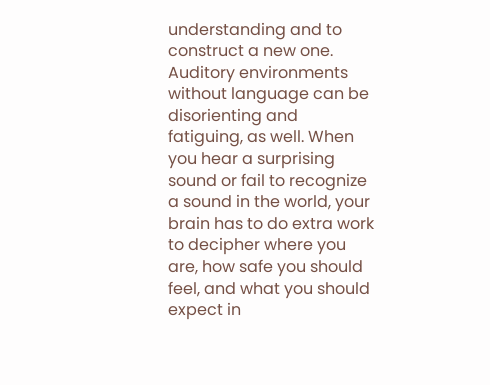understanding and to construct a new one. Auditory environments without language can be disorienting and fatiguing, as well. When you hear a surprising sound or fail to recognize a sound in the world, your brain has to do extra work to decipher where you are, how safe you should feel, and what you should expect in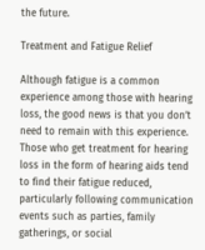the future.

Treatment and Fatigue Relief

Although fatigue is a common experience among those with hearing loss, the good news is that you don’t need to remain with this experience. Those who get treatment for hearing loss in the form of hearing aids tend to find their fatigue reduced, particularly following communication events such as parties, family gatherings, or social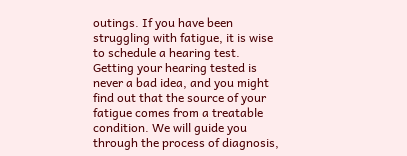outings. If you have been struggling with fatigue, it is wise to schedule a hearing test. Getting your hearing tested is never a bad idea, and you might find out that the source of your fatigue comes from a treatable condition. We will guide you through the process of diagnosis,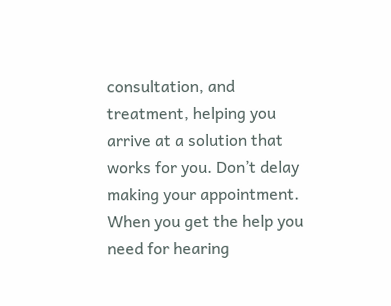consultation, and treatment, helping you arrive at a solution that works for you. Don’t delay making your appointment. When you get the help you need for hearing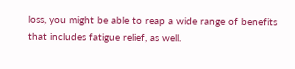loss, you might be able to reap a wide range of benefits that includes fatigue relief, as well.